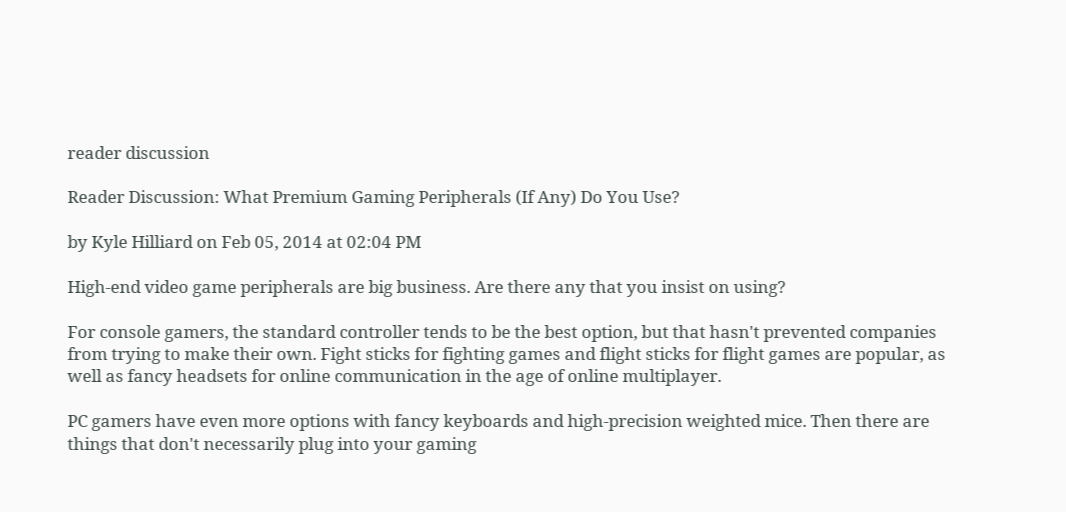reader discussion

Reader Discussion: What Premium Gaming Peripherals (If Any) Do You Use?

by Kyle Hilliard on Feb 05, 2014 at 02:04 PM

High-end video game peripherals are big business. Are there any that you insist on using?

For console gamers, the standard controller tends to be the best option, but that hasn't prevented companies from trying to make their own. Fight sticks for fighting games and flight sticks for flight games are popular, as well as fancy headsets for online communication in the age of online multiplayer.

PC gamers have even more options with fancy keyboards and high-precision weighted mice. Then there are things that don't necessarily plug into your gaming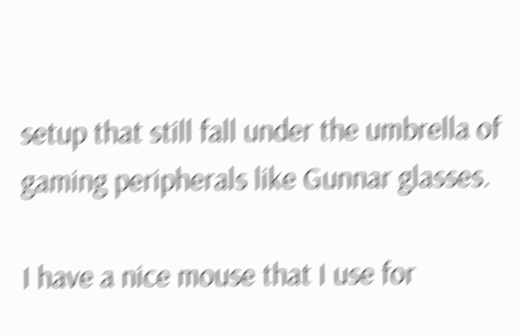setup that still fall under the umbrella of gaming peripherals like Gunnar glasses.

I have a nice mouse that I use for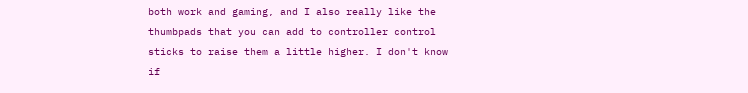both work and gaming, and I also really like the thumbpads that you can add to controller control sticks to raise them a little higher. I don't know if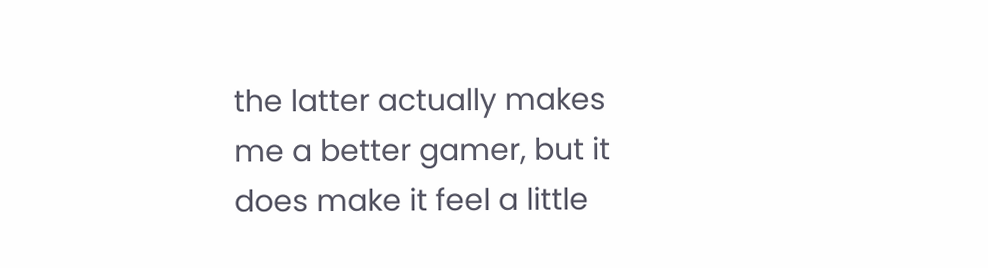the latter actually makes me a better gamer, but it does make it feel a little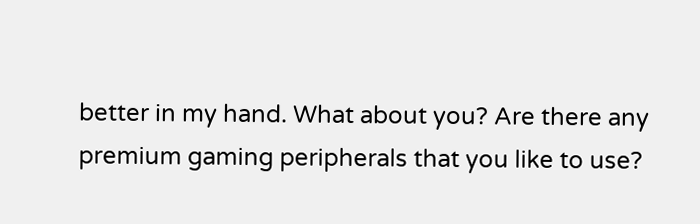better in my hand. What about you? Are there any premium gaming peripherals that you like to use?